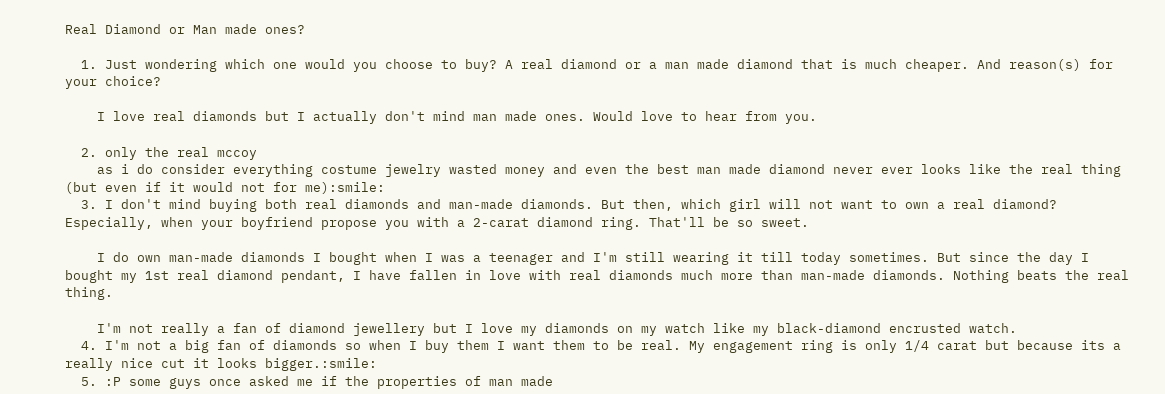Real Diamond or Man made ones?

  1. Just wondering which one would you choose to buy? A real diamond or a man made diamond that is much cheaper. And reason(s) for your choice?

    I love real diamonds but I actually don't mind man made ones. Would love to hear from you.

  2. only the real mccoy
    as i do consider everything costume jewelry wasted money and even the best man made diamond never ever looks like the real thing (but even if it would not for me):smile:
  3. I don't mind buying both real diamonds and man-made diamonds. But then, which girl will not want to own a real diamond? Especially, when your boyfriend propose you with a 2-carat diamond ring. That'll be so sweet.

    I do own man-made diamonds I bought when I was a teenager and I'm still wearing it till today sometimes. But since the day I bought my 1st real diamond pendant, I have fallen in love with real diamonds much more than man-made diamonds. Nothing beats the real thing.

    I'm not really a fan of diamond jewellery but I love my diamonds on my watch like my black-diamond encrusted watch.
  4. I'm not a big fan of diamonds so when I buy them I want them to be real. My engagement ring is only 1/4 carat but because its a really nice cut it looks bigger.:smile:
  5. :P some guys once asked me if the properties of man made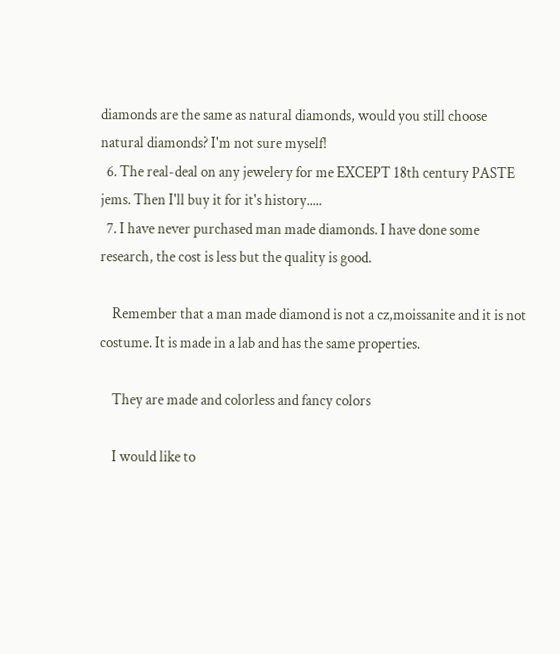diamonds are the same as natural diamonds, would you still choose natural diamonds? I'm not sure myself!
  6. The real-deal on any jewelery for me EXCEPT 18th century PASTE jems. Then I'll buy it for it's history.....
  7. I have never purchased man made diamonds. I have done some research, the cost is less but the quality is good.

    Remember that a man made diamond is not a cz,moissanite and it is not costume. It is made in a lab and has the same properties.

    They are made and colorless and fancy colors

    I would like to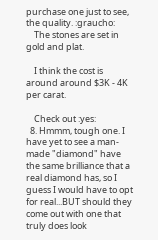purchase one just to see, the quality. :graucho:
    The stones are set in gold and plat.

    I think the cost is around around $3K - 4K per carat.

    Check out :yes:
  8. Hmmm, tough one. I have yet to see a man-made "diamond" have the same brilliance that a real diamond has, so I guess I would have to opt for real...BUT should they come out with one that truly does look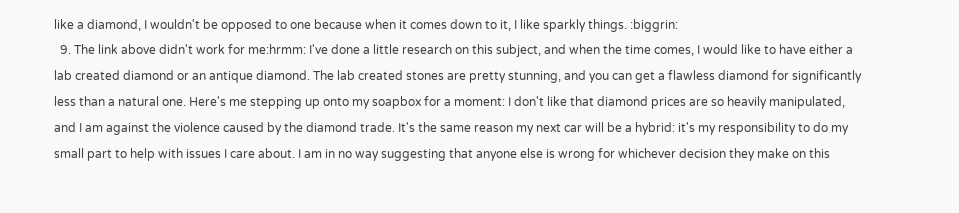like a diamond, I wouldn't be opposed to one because when it comes down to it, I like sparkly things. :biggrin:
  9. The link above didn't work for me:hrmm: I've done a little research on this subject, and when the time comes, I would like to have either a lab created diamond or an antique diamond. The lab created stones are pretty stunning, and you can get a flawless diamond for significantly less than a natural one. Here's me stepping up onto my soapbox for a moment: I don't like that diamond prices are so heavily manipulated, and I am against the violence caused by the diamond trade. It's the same reason my next car will be a hybrid: it's my responsibility to do my small part to help with issues I care about. I am in no way suggesting that anyone else is wrong for whichever decision they make on this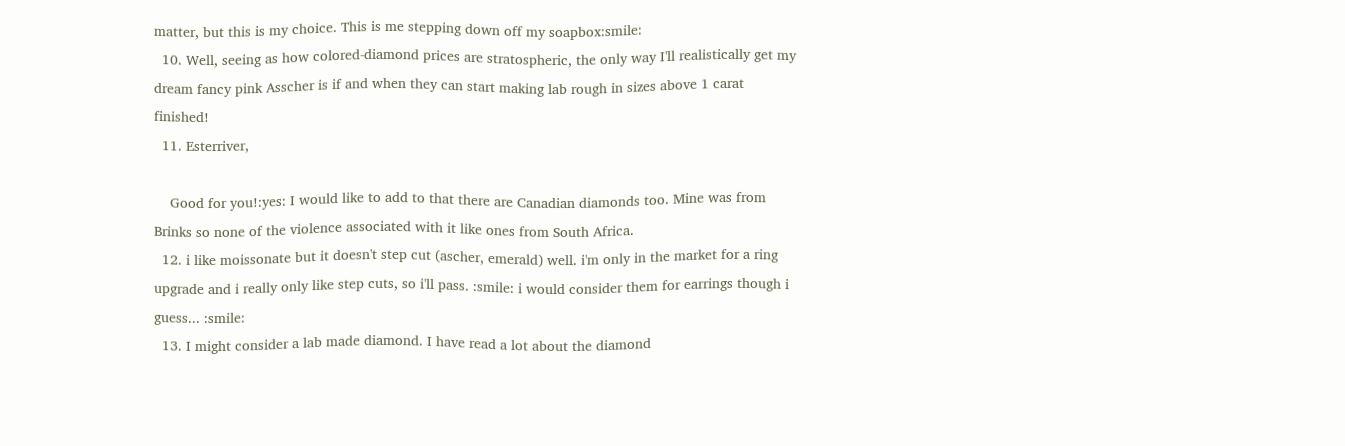matter, but this is my choice. This is me stepping down off my soapbox:smile:
  10. Well, seeing as how colored-diamond prices are stratospheric, the only way I'll realistically get my dream fancy pink Asscher is if and when they can start making lab rough in sizes above 1 carat finished!
  11. Esterriver,

    Good for you!:yes: I would like to add to that there are Canadian diamonds too. Mine was from Brinks so none of the violence associated with it like ones from South Africa.
  12. i like moissonate but it doesn't step cut (ascher, emerald) well. i'm only in the market for a ring upgrade and i really only like step cuts, so i'll pass. :smile: i would consider them for earrings though i guess... :smile:
  13. I might consider a lab made diamond. I have read a lot about the diamond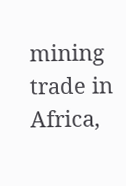mining trade in Africa,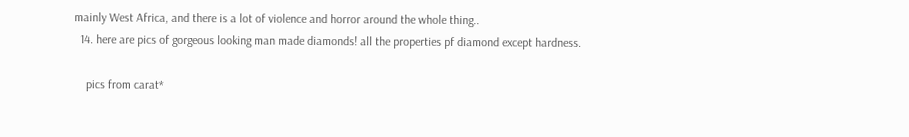mainly West Africa, and there is a lot of violence and horror around the whole thing..
  14. here are pics of gorgeous looking man made diamonds! all the properties pf diamond except hardness.

    pics from carat*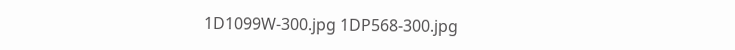1D1099W-300.jpg 1DP568-300.jpg